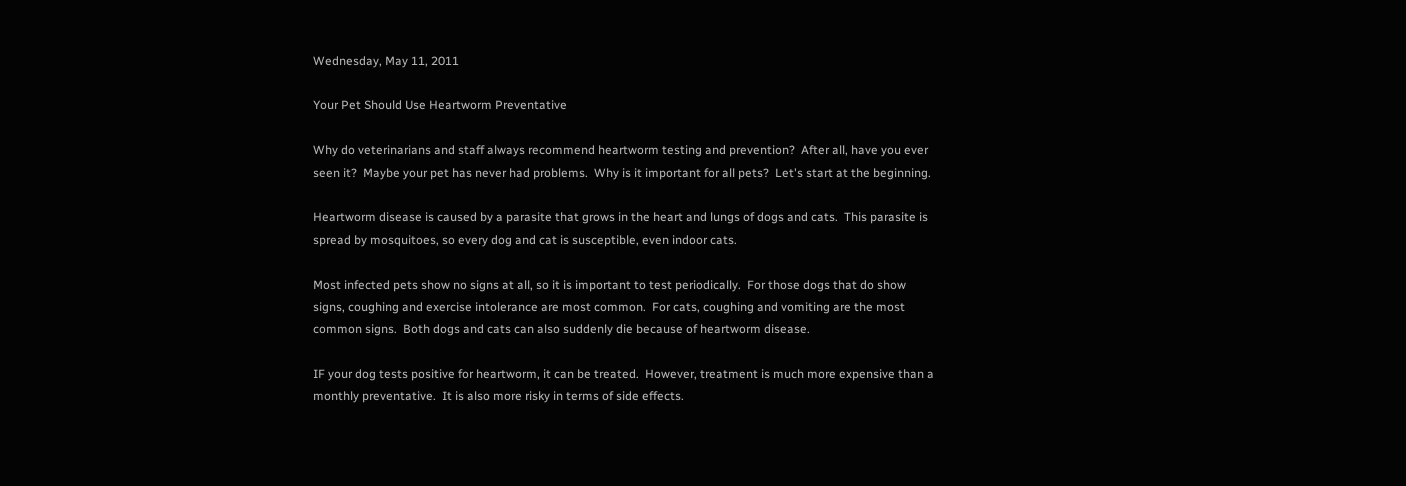Wednesday, May 11, 2011

Your Pet Should Use Heartworm Preventative

Why do veterinarians and staff always recommend heartworm testing and prevention?  After all, have you ever seen it?  Maybe your pet has never had problems.  Why is it important for all pets?  Let's start at the beginning.

Heartworm disease is caused by a parasite that grows in the heart and lungs of dogs and cats.  This parasite is spread by mosquitoes, so every dog and cat is susceptible, even indoor cats.

Most infected pets show no signs at all, so it is important to test periodically.  For those dogs that do show signs, coughing and exercise intolerance are most common.  For cats, coughing and vomiting are the most common signs.  Both dogs and cats can also suddenly die because of heartworm disease.

IF your dog tests positive for heartworm, it can be treated.  However, treatment is much more expensive than a monthly preventative.  It is also more risky in terms of side effects.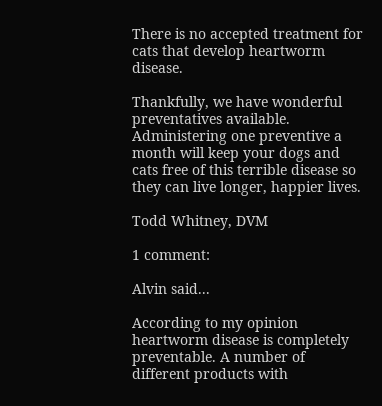There is no accepted treatment for cats that develop heartworm disease.

Thankfully, we have wonderful preventatives available.  Administering one preventive a month will keep your dogs and cats free of this terrible disease so they can live longer, happier lives.

Todd Whitney, DVM

1 comment:

Alvin said...

According to my opinion heartworm disease is completely preventable. A number of different products with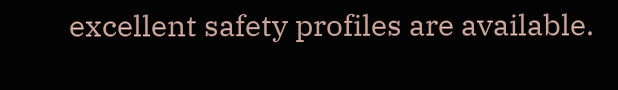excellent safety profiles are available.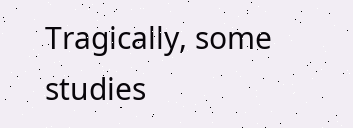Tragically, some studies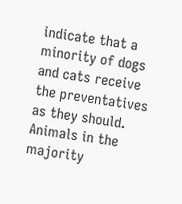indicate that a minority of dogs and cats receive the preventatives as they should. Animals in the majority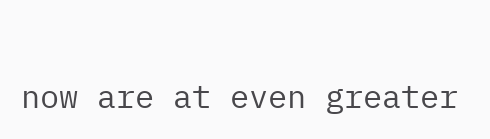now are at even greater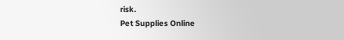risk.
Pet Supplies Online